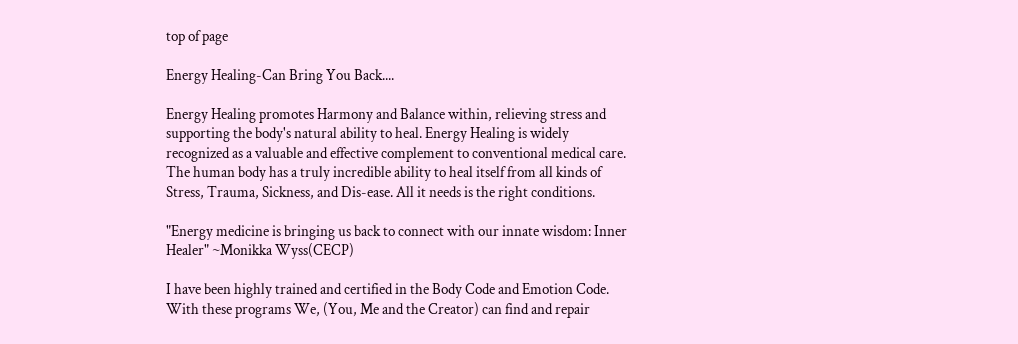top of page

Energy Healing-Can Bring You Back....

Energy Healing promotes Harmony and Balance within, relieving stress and supporting the body's natural ability to heal. Energy Healing is widely recognized as a valuable and effective complement to conventional medical care. The human body has a truly incredible ability to heal itself from all kinds of Stress, Trauma, Sickness, and Dis-ease. All it needs is the right conditions.

"Energy medicine is bringing us back to connect with our innate wisdom: Inner Healer" ~Monikka Wyss(CECP)

I have been highly trained and certified in the Body Code and Emotion Code. With these programs We, (You, Me and the Creator) can find and repair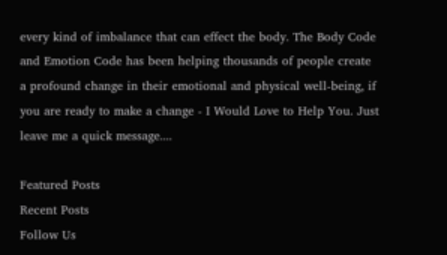every kind of imbalance that can effect the body. The Body Code and Emotion Code has been helping thousands of people create a profound change in their emotional and physical well-being, if you are ready to make a change - I Would Love to Help You. Just leave me a quick message....

Featured Posts
Recent Posts
Follow Us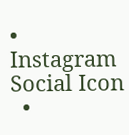• Instagram Social Icon
  •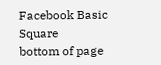Facebook Basic Square
bottom of page